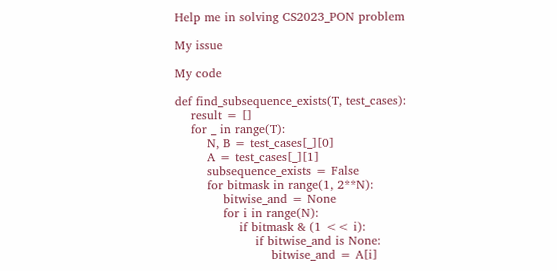Help me in solving CS2023_PON problem

My issue

My code

def find_subsequence_exists(T, test_cases):
    result = []
    for _ in range(T):
        N, B = test_cases[_][0]
        A = test_cases[_][1]
        subsequence_exists = False
        for bitmask in range(1, 2**N):
            bitwise_and = None
            for i in range(N):
                if bitmask & (1 << i):
                    if bitwise_and is None:
                        bitwise_and = A[i]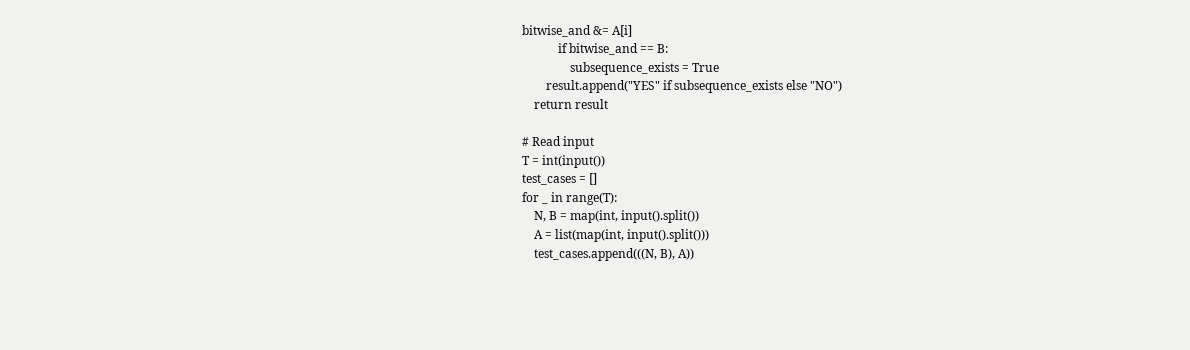bitwise_and &= A[i]
            if bitwise_and == B:
                subsequence_exists = True
        result.append("YES" if subsequence_exists else "NO")
    return result

# Read input
T = int(input())
test_cases = []
for _ in range(T):
    N, B = map(int, input().split())
    A = list(map(int, input().split()))
    test_cases.append(((N, B), A))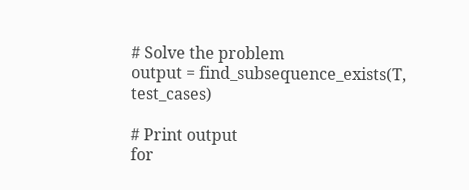# Solve the problem
output = find_subsequence_exists(T, test_cases)

# Print output
for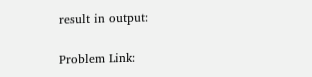result in output:

Problem Link: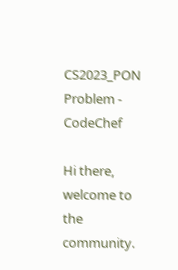CS2023_PON Problem - CodeChef

Hi there, welcome to the community.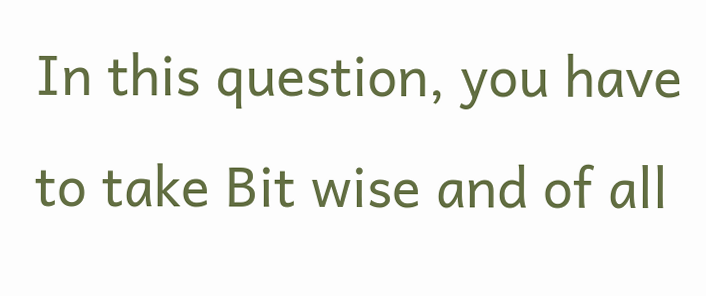In this question, you have to take Bit wise and of all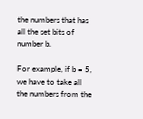the numbers that has all the set bits of number b.

For example, if b = 5, we have to take all the numbers from the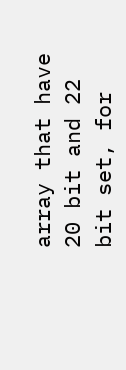array that have 20 bit and 22 bit set, for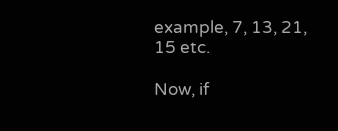example, 7, 13, 21, 15 etc.

Now, if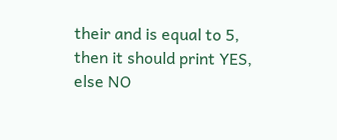their and is equal to 5, then it should print YES, else NO